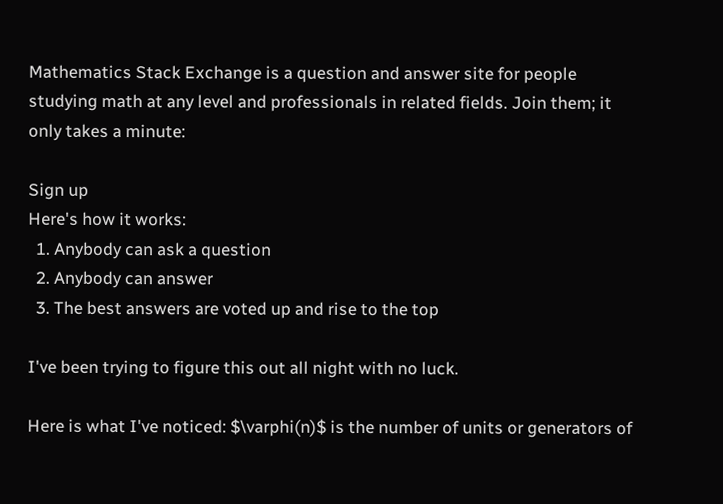Mathematics Stack Exchange is a question and answer site for people studying math at any level and professionals in related fields. Join them; it only takes a minute:

Sign up
Here's how it works:
  1. Anybody can ask a question
  2. Anybody can answer
  3. The best answers are voted up and rise to the top

I've been trying to figure this out all night with no luck.

Here is what I've noticed: $\varphi(n)$ is the number of units or generators of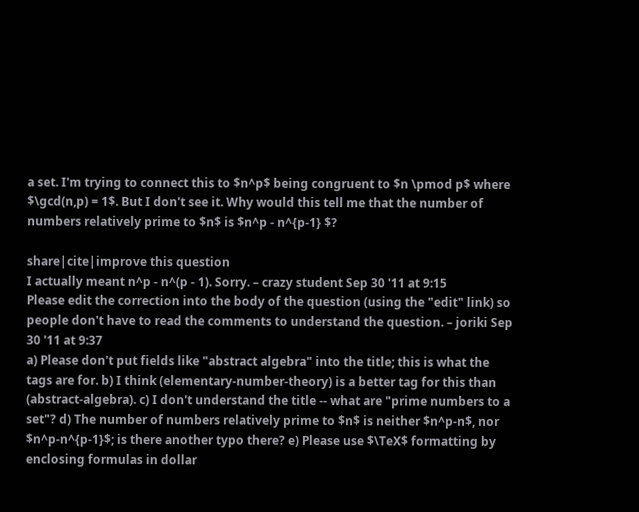a set. I'm trying to connect this to $n^p$ being congruent to $n \pmod p$ where $\gcd(n,p) = 1$. But I don't see it. Why would this tell me that the number of numbers relatively prime to $n$ is $n^p - n^{p-1} $?

share|cite|improve this question
I actually meant n^p - n^(p - 1). Sorry. – crazy student Sep 30 '11 at 9:15
Please edit the correction into the body of the question (using the "edit" link) so people don't have to read the comments to understand the question. – joriki Sep 30 '11 at 9:37
a) Please don't put fields like "abstract algebra" into the title; this is what the tags are for. b) I think (elementary-number-theory) is a better tag for this than (abstract-algebra). c) I don't understand the title -- what are "prime numbers to a set"? d) The number of numbers relatively prime to $n$ is neither $n^p-n$, nor $n^p-n^{p-1}$; is there another typo there? e) Please use $\TeX$ formatting by enclosing formulas in dollar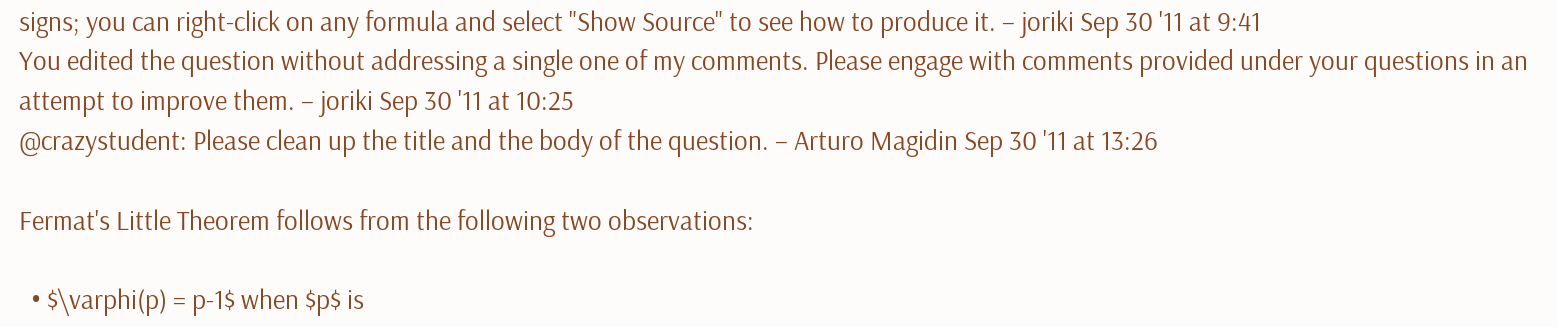signs; you can right-click on any formula and select "Show Source" to see how to produce it. – joriki Sep 30 '11 at 9:41
You edited the question without addressing a single one of my comments. Please engage with comments provided under your questions in an attempt to improve them. – joriki Sep 30 '11 at 10:25
@crazystudent: Please clean up the title and the body of the question. – Arturo Magidin Sep 30 '11 at 13:26

Fermat's Little Theorem follows from the following two observations:

  • $\varphi(p) = p-1$ when $p$ is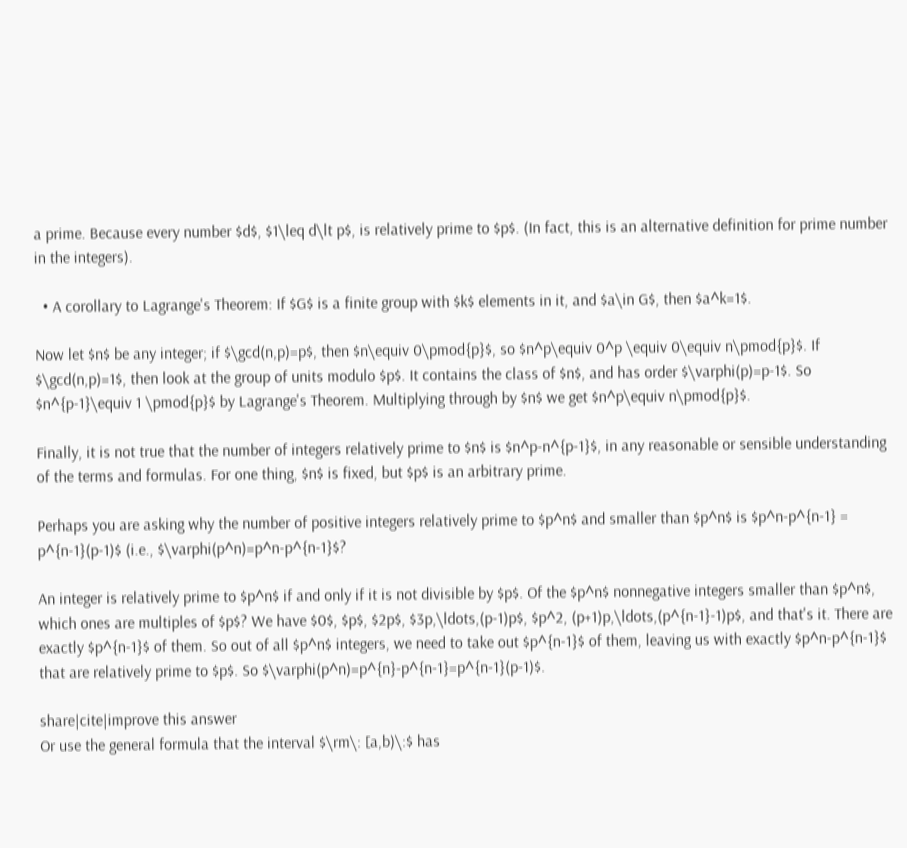a prime. Because every number $d$, $1\leq d\lt p$, is relatively prime to $p$. (In fact, this is an alternative definition for prime number in the integers).

  • A corollary to Lagrange's Theorem: If $G$ is a finite group with $k$ elements in it, and $a\in G$, then $a^k=1$.

Now let $n$ be any integer; if $\gcd(n,p)=p$, then $n\equiv 0\pmod{p}$, so $n^p\equiv 0^p \equiv 0\equiv n\pmod{p}$. If $\gcd(n,p)=1$, then look at the group of units modulo $p$. It contains the class of $n$, and has order $\varphi(p)=p-1$. So $n^{p-1}\equiv 1 \pmod{p}$ by Lagrange's Theorem. Multiplying through by $n$ we get $n^p\equiv n\pmod{p}$.

Finally, it is not true that the number of integers relatively prime to $n$ is $n^p-n^{p-1}$, in any reasonable or sensible understanding of the terms and formulas. For one thing, $n$ is fixed, but $p$ is an arbitrary prime.

Perhaps you are asking why the number of positive integers relatively prime to $p^n$ and smaller than $p^n$ is $p^n-p^{n-1} = p^{n-1}(p-1)$ (i.e., $\varphi(p^n)=p^n-p^{n-1}$?

An integer is relatively prime to $p^n$ if and only if it is not divisible by $p$. Of the $p^n$ nonnegative integers smaller than $p^n$, which ones are multiples of $p$? We have $0$, $p$, $2p$, $3p,\ldots,(p-1)p$, $p^2, (p+1)p,\ldots,(p^{n-1}-1)p$, and that's it. There are exactly $p^{n-1}$ of them. So out of all $p^n$ integers, we need to take out $p^{n-1}$ of them, leaving us with exactly $p^n-p^{n-1}$ that are relatively prime to $p$. So $\varphi(p^n)=p^{n}-p^{n-1}=p^{n-1}(p-1)$.

share|cite|improve this answer
Or use the general formula that the interval $\rm\: [a,b)\:$ has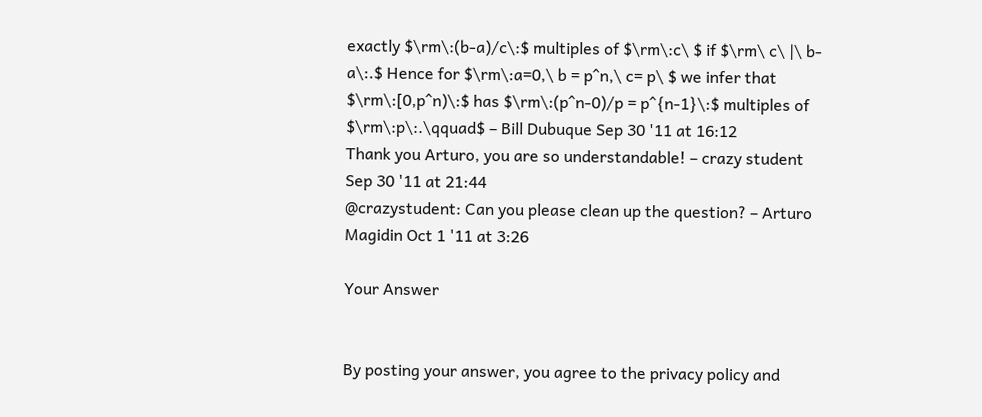exactly $\rm\:(b-a)/c\:$ multiples of $\rm\:c\ $ if $\rm\ c\ |\ b-a\:.$ Hence for $\rm\:a=0,\ b = p^n,\ c= p\ $ we infer that $\rm\:[0,p^n)\:$ has $\rm\:(p^n-0)/p = p^{n-1}\:$ multiples of $\rm\:p\:.\qquad$ – Bill Dubuque Sep 30 '11 at 16:12
Thank you Arturo, you are so understandable! – crazy student Sep 30 '11 at 21:44
@crazystudent: Can you please clean up the question? – Arturo Magidin Oct 1 '11 at 3:26

Your Answer


By posting your answer, you agree to the privacy policy and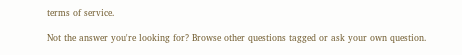terms of service.

Not the answer you're looking for? Browse other questions tagged or ask your own question.